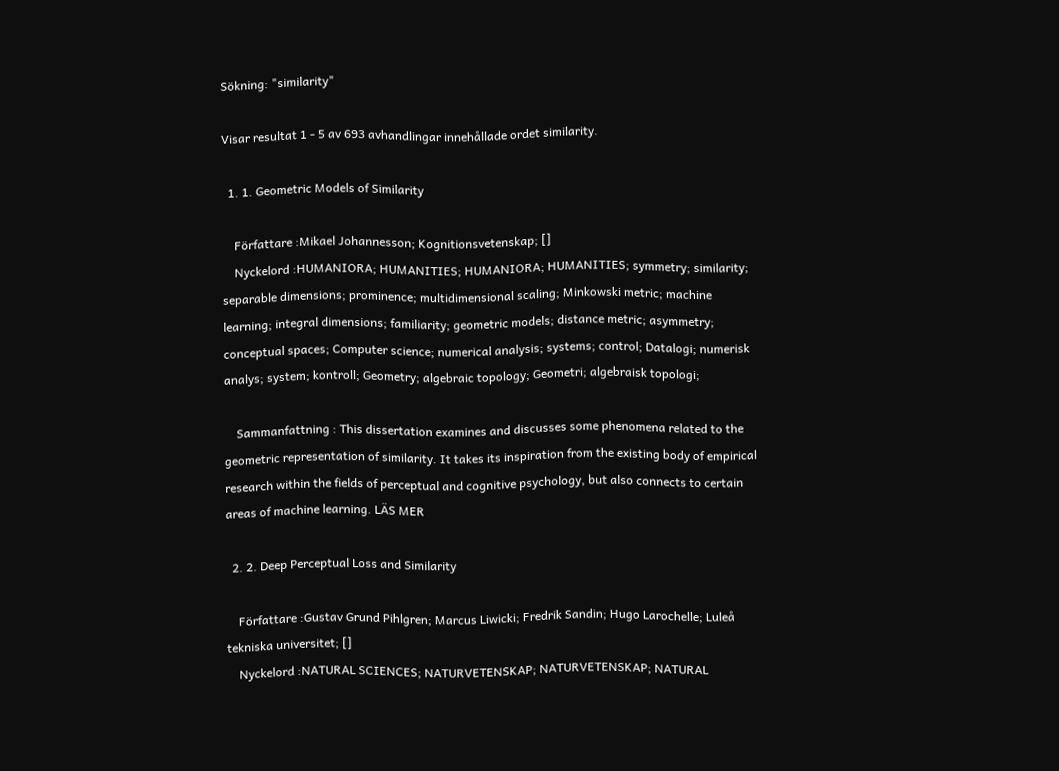Sökning: "similarity"

Visar resultat 1 - 5 av 693 avhandlingar innehållade ordet similarity.

  1. 1. Geometric Models of Similarity

    Författare :Mikael Johannesson; Kognitionsvetenskap; []
    Nyckelord :HUMANIORA; HUMANITIES; HUMANIORA; HUMANITIES; symmetry; similarity; separable dimensions; prominence; multidimensional scaling; Minkowski metric; machine learning; integral dimensions; familiarity; geometric models; distance metric; asymmetry; conceptual spaces; Computer science; numerical analysis; systems; control; Datalogi; numerisk analys; system; kontroll; Geometry; algebraic topology; Geometri; algebraisk topologi;

    Sammanfattning : This dissertation examines and discusses some phenomena related to the geometric representation of similarity. It takes its inspiration from the existing body of empirical research within the fields of perceptual and cognitive psychology, but also connects to certain areas of machine learning. LÄS MER

  2. 2. Deep Perceptual Loss and Similarity

    Författare :Gustav Grund Pihlgren; Marcus Liwicki; Fredrik Sandin; Hugo Larochelle; Luleå tekniska universitet; []
    Nyckelord :NATURAL SCIENCES; NATURVETENSKAP; NATURVETENSKAP; NATURAL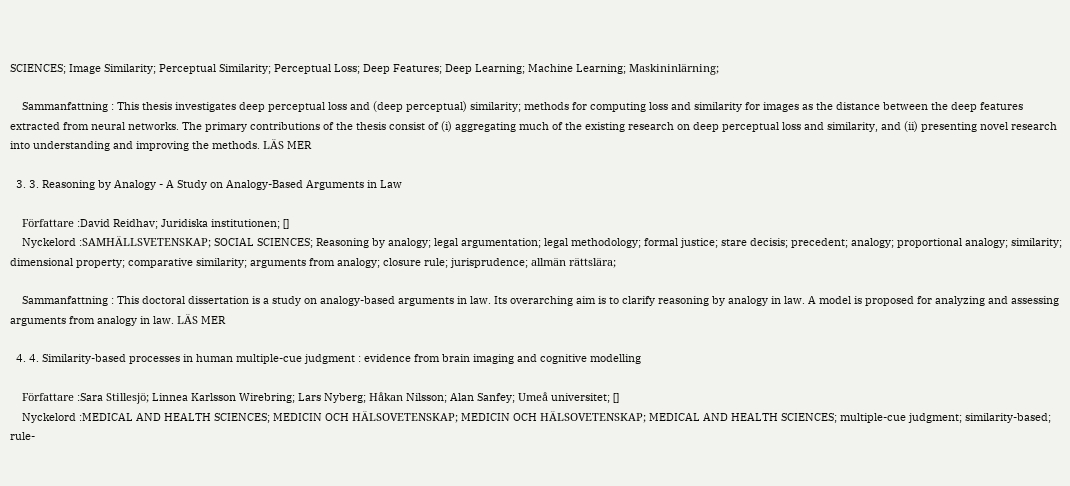SCIENCES; Image Similarity; Perceptual Similarity; Perceptual Loss; Deep Features; Deep Learning; Machine Learning; Maskininlärning;

    Sammanfattning : This thesis investigates deep perceptual loss and (deep perceptual) similarity; methods for computing loss and similarity for images as the distance between the deep features extracted from neural networks. The primary contributions of the thesis consist of (i) aggregating much of the existing research on deep perceptual loss and similarity, and (ii) presenting novel research into understanding and improving the methods. LÄS MER

  3. 3. Reasoning by Analogy - A Study on Analogy-Based Arguments in Law

    Författare :David Reidhav; Juridiska institutionen; []
    Nyckelord :SAMHÄLLSVETENSKAP; SOCIAL SCIENCES; Reasoning by analogy; legal argumentation; legal methodology; formal justice; stare decisis; precedent; analogy; proportional analogy; similarity; dimensional property; comparative similarity; arguments from analogy; closure rule; jurisprudence; allmän rättslära;

    Sammanfattning : This doctoral dissertation is a study on analogy-based arguments in law. Its overarching aim is to clarify reasoning by analogy in law. A model is proposed for analyzing and assessing arguments from analogy in law. LÄS MER

  4. 4. Similarity-based processes in human multiple-cue judgment : evidence from brain imaging and cognitive modelling

    Författare :Sara Stillesjö; Linnea Karlsson Wirebring; Lars Nyberg; Håkan Nilsson; Alan Sanfey; Umeå universitet; []
    Nyckelord :MEDICAL AND HEALTH SCIENCES; MEDICIN OCH HÄLSOVETENSKAP; MEDICIN OCH HÄLSOVETENSKAP; MEDICAL AND HEALTH SCIENCES; multiple-cue judgment; similarity-based; rule-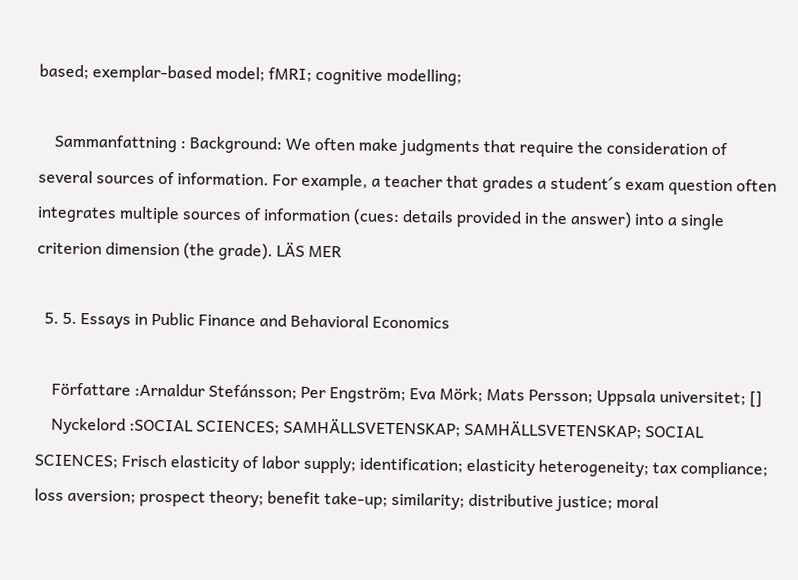based; exemplar-based model; fMRI; cognitive modelling;

    Sammanfattning : Background: We often make judgments that require the consideration of several sources of information. For example, a teacher that grades a student´s exam question often integrates multiple sources of information (cues: details provided in the answer) into a single criterion dimension (the grade). LÄS MER

  5. 5. Essays in Public Finance and Behavioral Economics

    Författare :Arnaldur Stefánsson; Per Engström; Eva Mörk; Mats Persson; Uppsala universitet; []
    Nyckelord :SOCIAL SCIENCES; SAMHÄLLSVETENSKAP; SAMHÄLLSVETENSKAP; SOCIAL SCIENCES; Frisch elasticity of labor supply; identification; elasticity heterogeneity; tax compliance; loss aversion; prospect theory; benefit take-up; similarity; distributive justice; moral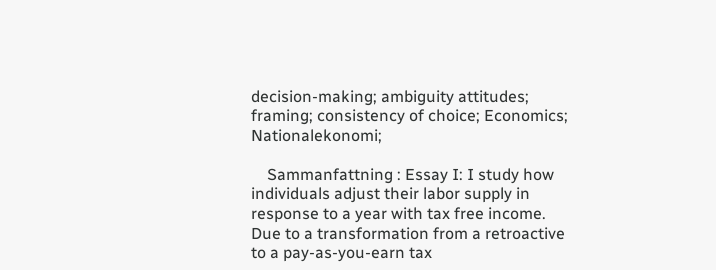decision-making; ambiguity attitudes; framing; consistency of choice; Economics; Nationalekonomi;

    Sammanfattning : Essay I: I study how individuals adjust their labor supply in response to a year with tax free income. Due to a transformation from a retroactive to a pay-as-you-earn tax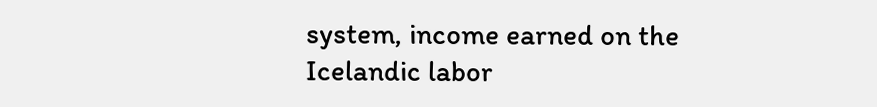system, income earned on the Icelandic labor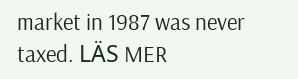market in 1987 was never taxed. LÄS MER